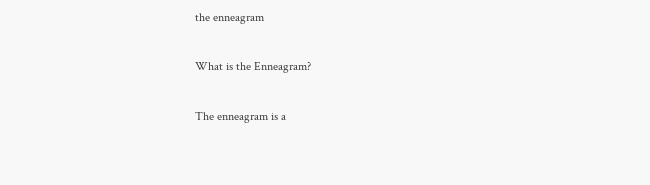the enneagram

What is the Enneagram?

The enneagram is a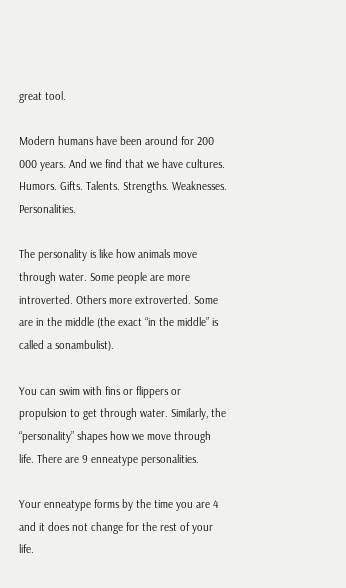great tool.

Modern humans have been around for 200 000 years. And we find that we have cultures. Humors. Gifts. Talents. Strengths. Weaknesses. Personalities.

The personality is like how animals move through water. Some people are more introverted. Others more extroverted. Some are in the middle (the exact “in the middle” is called a sonambulist).

You can swim with fins or flippers or propulsion to get through water. Similarly, the “personality” shapes how we move through life. There are 9 enneatype personalities.

Your enneatype forms by the time you are 4 and it does not change for the rest of your life.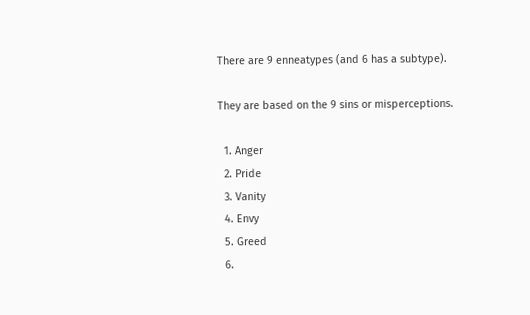There are 9 enneatypes (and 6 has a subtype).

They are based on the 9 sins or misperceptions.

  1. Anger
  2. Pride
  3. Vanity
  4. Envy
  5. Greed
  6.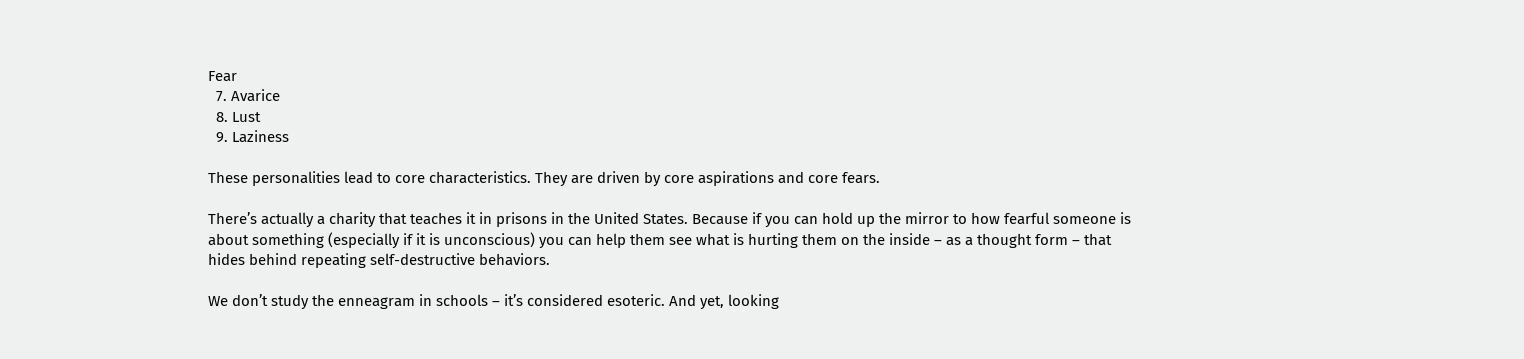Fear
  7. Avarice
  8. Lust
  9. Laziness

These personalities lead to core characteristics. They are driven by core aspirations and core fears.

There’s actually a charity that teaches it in prisons in the United States. Because if you can hold up the mirror to how fearful someone is about something (especially if it is unconscious) you can help them see what is hurting them on the inside – as a thought form – that hides behind repeating self-destructive behaviors.

We don’t study the enneagram in schools – it’s considered esoteric. And yet, looking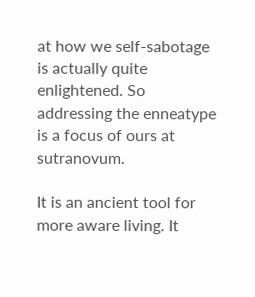at how we self-sabotage is actually quite enlightened. So addressing the enneatype is a focus of ours at sutranovum.

It is an ancient tool for more aware living. It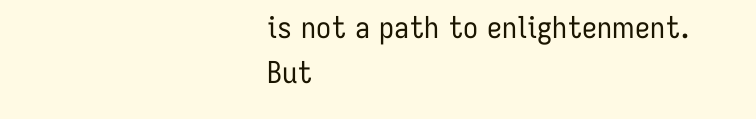is not a path to enlightenment. But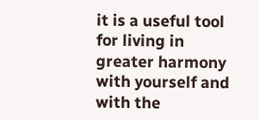it is a useful tool for living in greater harmony with yourself and with the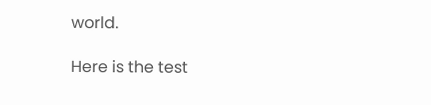world.

Here is the test